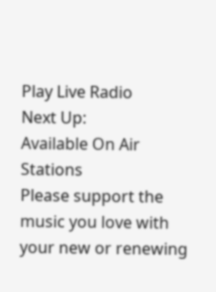Play Live Radio
Next Up:
Available On Air Stations
Please support the music you love with your new or renewing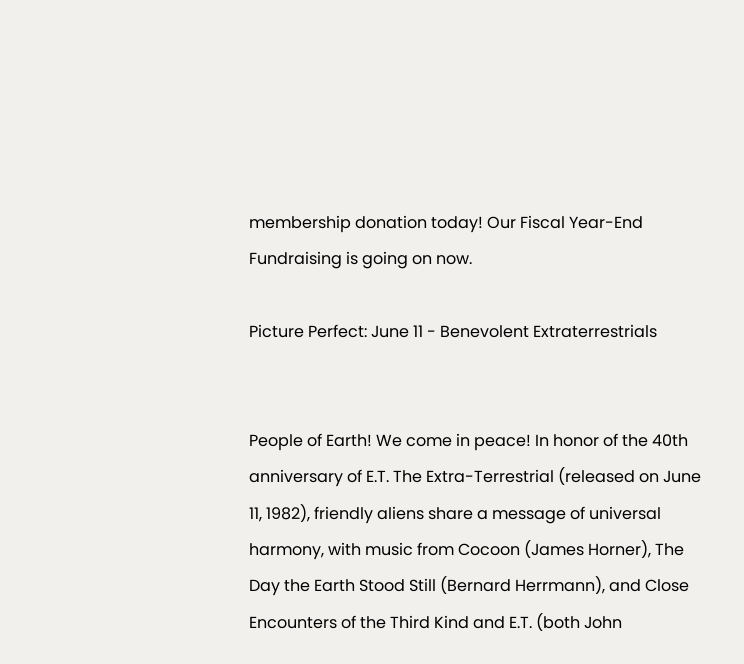membership donation today! Our Fiscal Year-End Fundraising is going on now.

Picture Perfect: June 11 - Benevolent Extraterrestrials


People of Earth! We come in peace! In honor of the 40th anniversary of E.T. The Extra-Terrestrial (released on June 11, 1982), friendly aliens share a message of universal harmony, with music from Cocoon (James Horner), The Day the Earth Stood Still (Bernard Herrmann), and Close Encounters of the Third Kind and E.T. (both John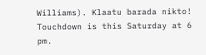Williams). Klaatu barada nikto! Touchdown is this Saturday at 6 pm.